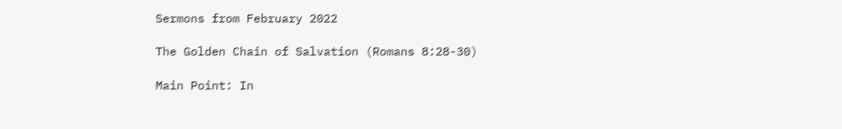Sermons from February 2022

The Golden Chain of Salvation (Romans 8:28-30)

Main Point: In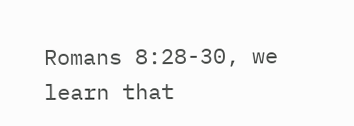Romans 8:28-30, we learn that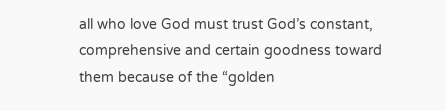all who love God must trust God’s constant, comprehensive and certain goodness toward them because of the “golden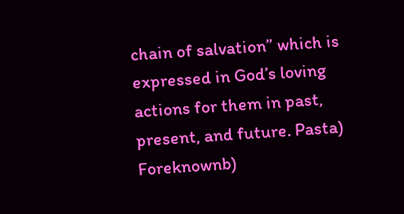chain of salvation” which is expressed in God’s loving actions for them in past, present, and future. Pasta) Foreknownb)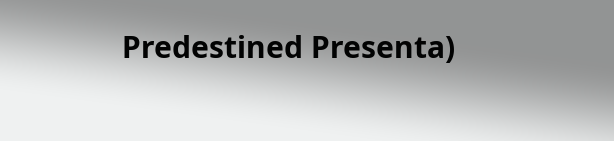Predestined Presenta)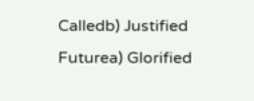Calledb) Justified Futurea) Glorified